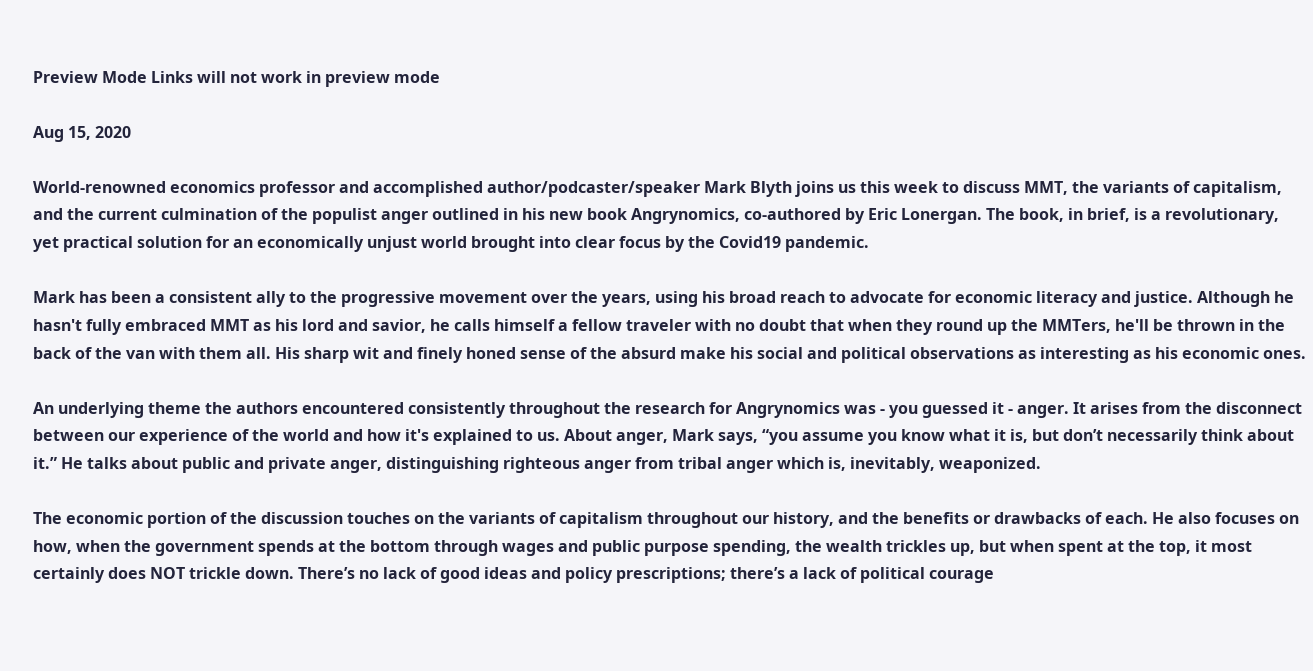Preview Mode Links will not work in preview mode

Aug 15, 2020

World-renowned economics professor and accomplished author/podcaster/speaker Mark Blyth joins us this week to discuss MMT, the variants of capitalism, and the current culmination of the populist anger outlined in his new book Angrynomics, co-authored by Eric Lonergan. The book, in brief, is a revolutionary, yet practical solution for an economically unjust world brought into clear focus by the Covid19 pandemic.

Mark has been a consistent ally to the progressive movement over the years, using his broad reach to advocate for economic literacy and justice. Although he hasn't fully embraced MMT as his lord and savior, he calls himself a fellow traveler with no doubt that when they round up the MMTers, he'll be thrown in the back of the van with them all. His sharp wit and finely honed sense of the absurd make his social and political observations as interesting as his economic ones.

An underlying theme the authors encountered consistently throughout the research for Angrynomics was - you guessed it - anger. It arises from the disconnect between our experience of the world and how it's explained to us. About anger, Mark says, “you assume you know what it is, but don’t necessarily think about it.” He talks about public and private anger, distinguishing righteous anger from tribal anger which is, inevitably, weaponized.

The economic portion of the discussion touches on the variants of capitalism throughout our history, and the benefits or drawbacks of each. He also focuses on how, when the government spends at the bottom through wages and public purpose spending, the wealth trickles up, but when spent at the top, it most certainly does NOT trickle down. There’s no lack of good ideas and policy prescriptions; there’s a lack of political courage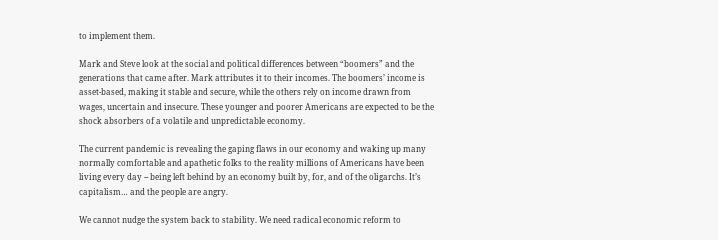to implement them.

Mark and Steve look at the social and political differences between “boomers” and the generations that came after. Mark attributes it to their incomes. The boomers’ income is asset-based, making it stable and secure, while the others rely on income drawn from wages, uncertain and insecure. These younger and poorer Americans are expected to be the shock absorbers of a volatile and unpredictable economy.

The current pandemic is revealing the gaping flaws in our economy and waking up many normally comfortable and apathetic folks to the reality millions of Americans have been living every day -- being left behind by an economy built by, for, and of the oligarchs. It’s capitalism… and the people are angry.

We cannot nudge the system back to stability. We need radical economic reform to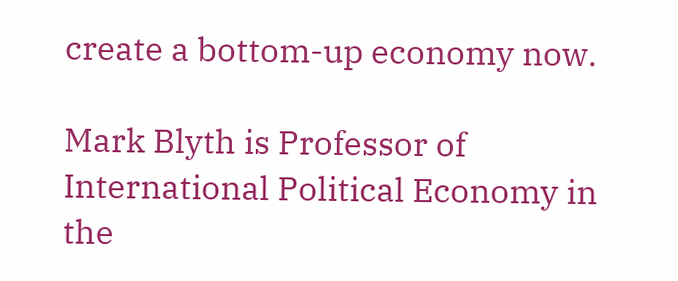create a bottom-up economy now.

Mark Blyth is Professor of International Political Economy in the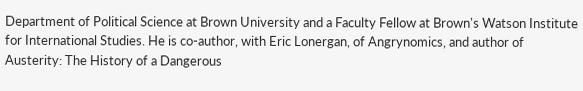Department of Political Science at Brown University and a Faculty Fellow at Brown's Watson Institute for International Studies. He is co-author, with Eric Lonergan, of Angrynomics, and author of Austerity: The History of a Dangerous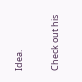Idea.

Check out his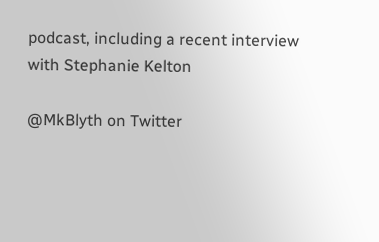podcast, including a recent interview with Stephanie Kelton

@MkBlyth on Twitter